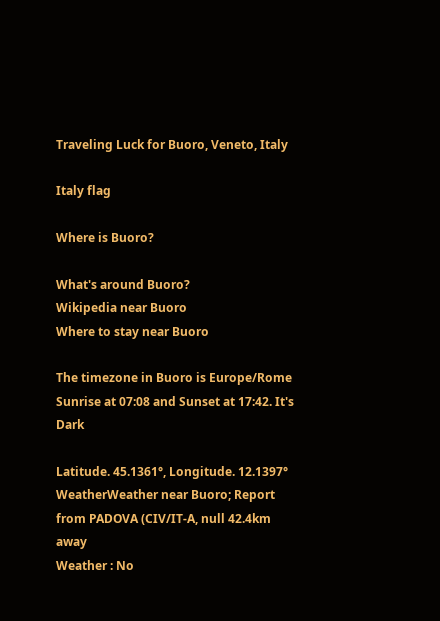Traveling Luck for Buoro, Veneto, Italy

Italy flag

Where is Buoro?

What's around Buoro?
Wikipedia near Buoro
Where to stay near Buoro

The timezone in Buoro is Europe/Rome
Sunrise at 07:08 and Sunset at 17:42. It's Dark

Latitude. 45.1361°, Longitude. 12.1397°
WeatherWeather near Buoro; Report from PADOVA (CIV/IT-A, null 42.4km away
Weather : No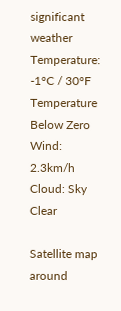significant weather
Temperature: -1°C / 30°F Temperature Below Zero
Wind: 2.3km/h
Cloud: Sky Clear

Satellite map around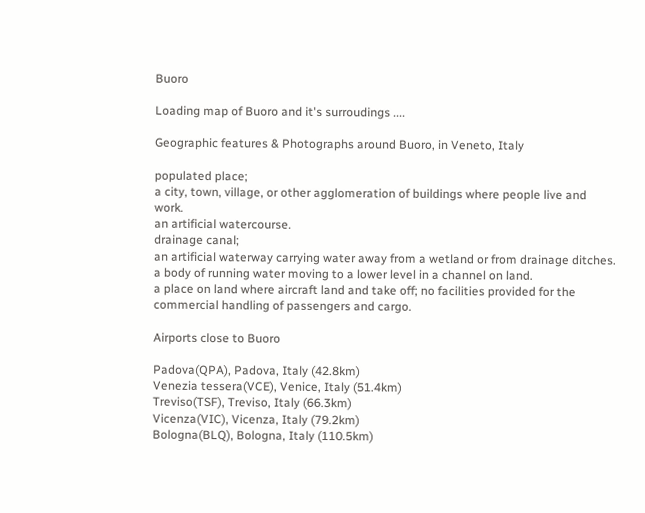Buoro

Loading map of Buoro and it's surroudings ....

Geographic features & Photographs around Buoro, in Veneto, Italy

populated place;
a city, town, village, or other agglomeration of buildings where people live and work.
an artificial watercourse.
drainage canal;
an artificial waterway carrying water away from a wetland or from drainage ditches.
a body of running water moving to a lower level in a channel on land.
a place on land where aircraft land and take off; no facilities provided for the commercial handling of passengers and cargo.

Airports close to Buoro

Padova(QPA), Padova, Italy (42.8km)
Venezia tessera(VCE), Venice, Italy (51.4km)
Treviso(TSF), Treviso, Italy (66.3km)
Vicenza(VIC), Vicenza, Italy (79.2km)
Bologna(BLQ), Bologna, Italy (110.5km)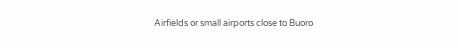Airfields or small airports close to Buoro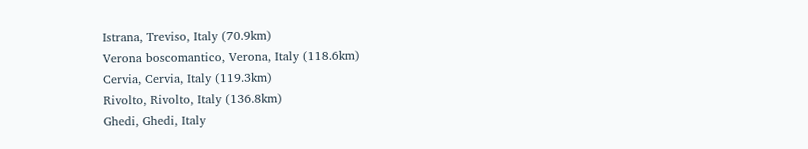Istrana, Treviso, Italy (70.9km)
Verona boscomantico, Verona, Italy (118.6km)
Cervia, Cervia, Italy (119.3km)
Rivolto, Rivolto, Italy (136.8km)
Ghedi, Ghedi, Italy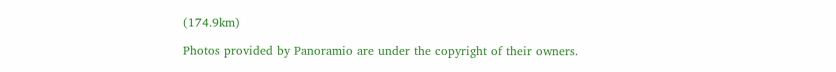(174.9km)

Photos provided by Panoramio are under the copyright of their owners.